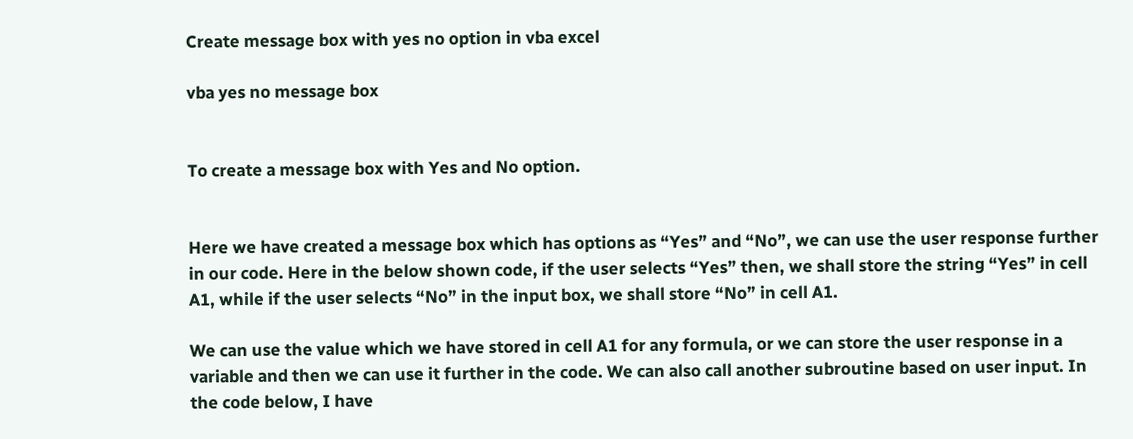Create message box with yes no option in vba excel

vba yes no message box


To create a message box with Yes and No option.


Here we have created a message box which has options as “Yes” and “No”, we can use the user response further in our code. Here in the below shown code, if the user selects “Yes” then, we shall store the string “Yes” in cell A1, while if the user selects “No” in the input box, we shall store “No” in cell A1.

We can use the value which we have stored in cell A1 for any formula, or we can store the user response in a variable and then we can use it further in the code. We can also call another subroutine based on user input. In the code below, I have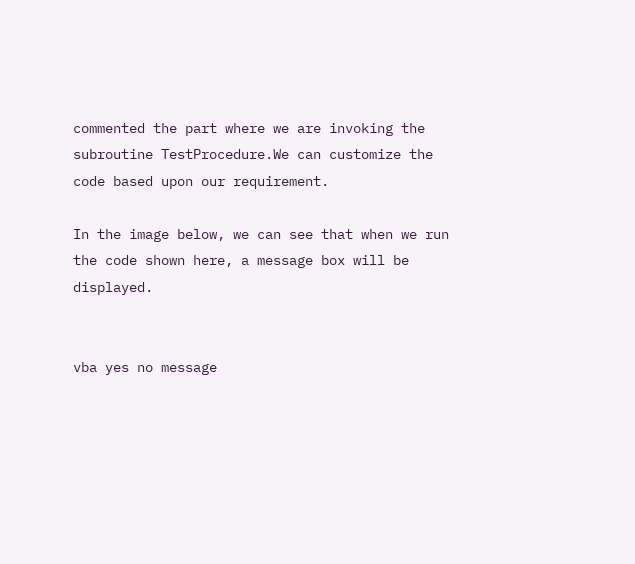commented the part where we are invoking the subroutine TestProcedure.We can customize the code based upon our requirement.

In the image below, we can see that when we run the code shown here, a message box will be displayed.


vba yes no message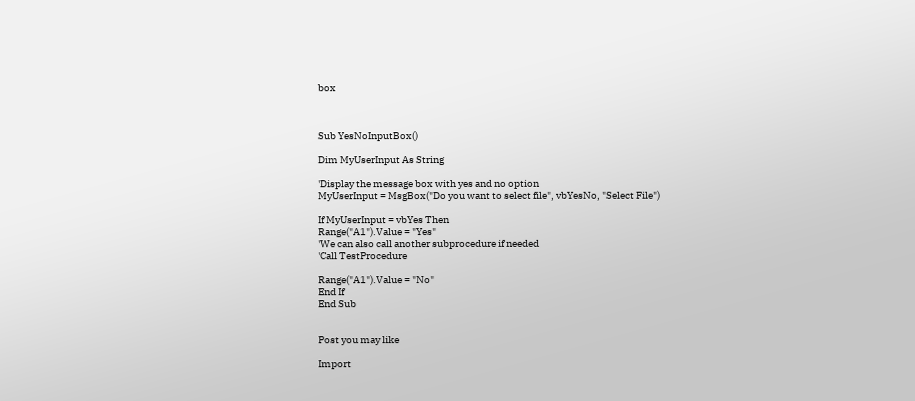box



Sub YesNoInputBox()

Dim MyUserInput As String

'Display the message box with yes and no option
MyUserInput = MsgBox("Do you want to select file", vbYesNo, "Select File")

If MyUserInput = vbYes Then
Range("A1").Value = "Yes"
'We can also call another subprocedure if needed
'Call TestProcedure

Range("A1").Value = "No"
End If
End Sub


Post you may like

Import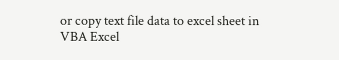or copy text file data to excel sheet in VBA Excel